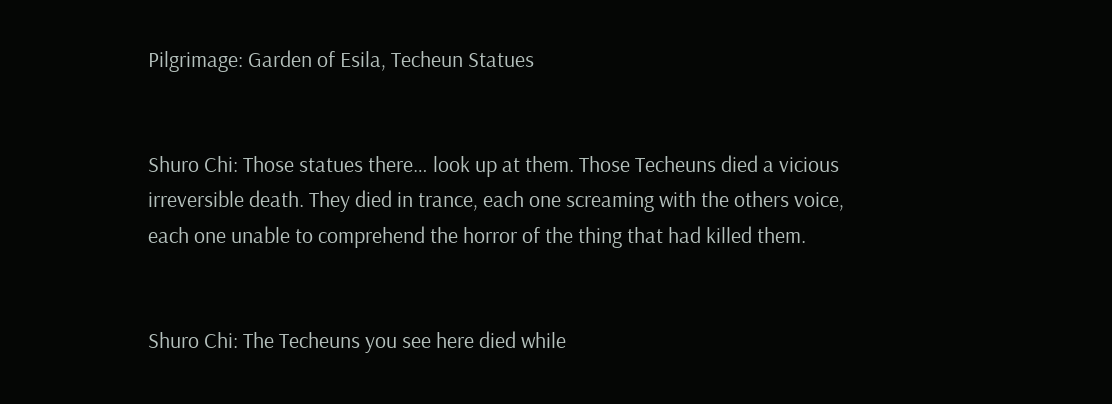Pilgrimage: Garden of Esila, Techeun Statues


Shuro Chi: Those statues there… look up at them. Those Techeuns died a vicious irreversible death. They died in trance, each one screaming with the others voice, each one unable to comprehend the horror of the thing that had killed them.


Shuro Chi: The Techeuns you see here died while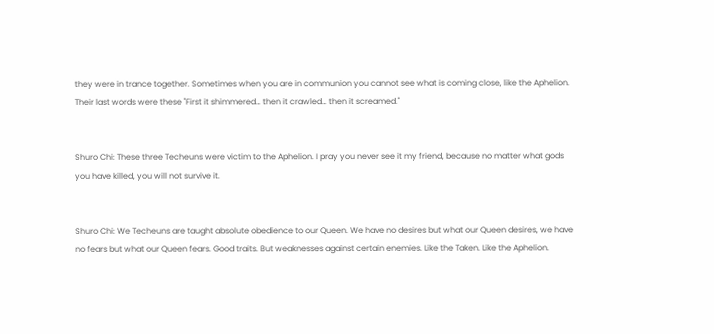they were in trance together. Sometimes when you are in communion you cannot see what is coming close, like the Aphelion. Their last words were these "First it shimmered… then it crawled… then it screamed."


Shuro Chi: These three Techeuns were victim to the Aphelion. I pray you never see it my friend, because no matter what gods you have killed, you will not survive it.


Shuro Chi: We Techeuns are taught absolute obedience to our Queen. We have no desires but what our Queen desires, we have no fears but what our Queen fears. Good traits. But weaknesses against certain enemies. Like the Taken. Like the Aphelion.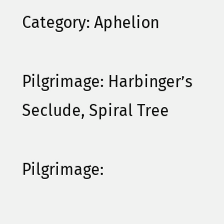Category: Aphelion

Pilgrimage: Harbinger’s Seclude, Spiral Tree

Pilgrimage: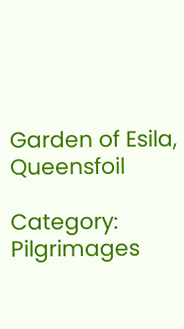Garden of Esila, Queensfoil

Category: Pilgrimages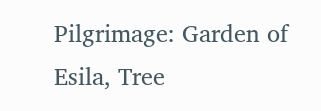Pilgrimage: Garden of Esila, Tree